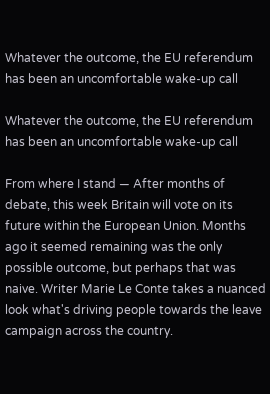Whatever the outcome, the EU referendum has been an uncomfortable wake-up call

Whatever the outcome, the EU referendum has been an uncomfortable wake-up call

From where I stand — After months of debate, this week Britain will vote on its future within the European Union. Months ago it seemed remaining was the only possible outcome, but perhaps that was naive. Writer Marie Le Conte takes a nuanced look what's driving people towards the leave campaign across the country.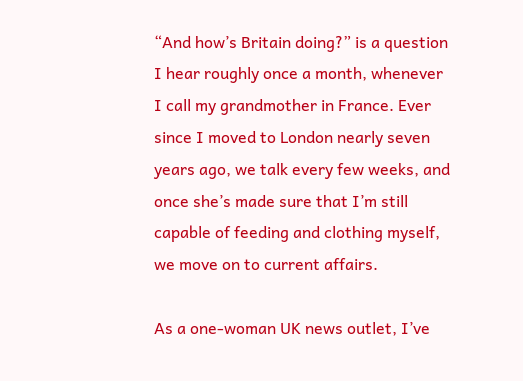“And how’s Britain doing?” is a question I hear roughly once a month, whenever I call my grandmother in France. Ever since I moved to London nearly seven years ago, we talk every few weeks, and once she’s made sure that I’m still capable of feeding and clothing myself, we move on to current affairs.

As a one-woman UK news outlet, I’ve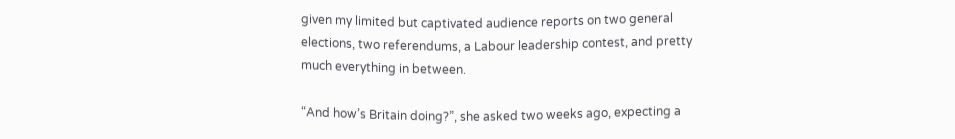given my limited but captivated audience reports on two general elections, two referendums, a Labour leadership contest, and pretty much everything in between.

“And how’s Britain doing?”, she asked two weeks ago, expecting a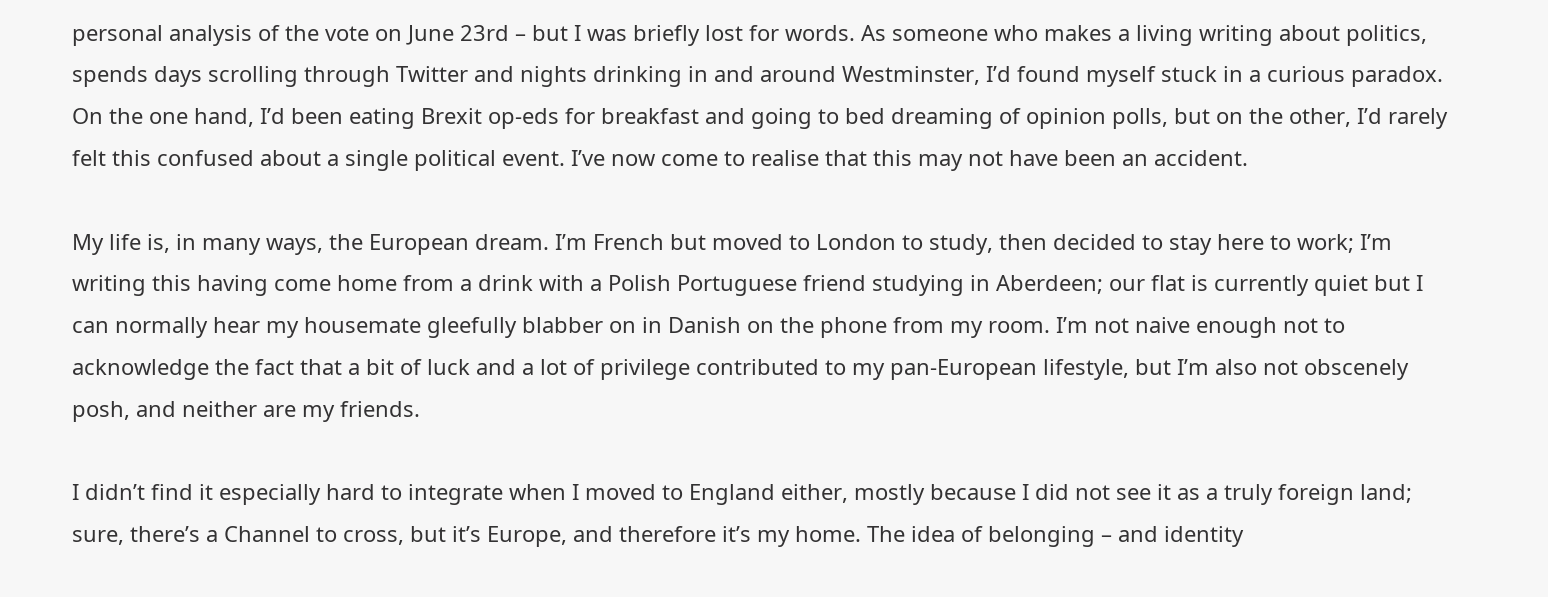personal analysis of the vote on June 23rd – but I was briefly lost for words. As someone who makes a living writing about politics, spends days scrolling through Twitter and nights drinking in and around Westminster, I’d found myself stuck in a curious paradox. On the one hand, I’d been eating Brexit op-eds for breakfast and going to bed dreaming of opinion polls, but on the other, I’d rarely felt this confused about a single political event. I’ve now come to realise that this may not have been an accident.

My life is, in many ways, the European dream. I’m French but moved to London to study, then decided to stay here to work; I’m writing this having come home from a drink with a Polish Portuguese friend studying in Aberdeen; our flat is currently quiet but I can normally hear my housemate gleefully blabber on in Danish on the phone from my room. I’m not naive enough not to acknowledge the fact that a bit of luck and a lot of privilege contributed to my pan-European lifestyle, but I’m also not obscenely posh, and neither are my friends.

I didn’t find it especially hard to integrate when I moved to England either, mostly because I did not see it as a truly foreign land; sure, there’s a Channel to cross, but it’s Europe, and therefore it’s my home. The idea of belonging – and identity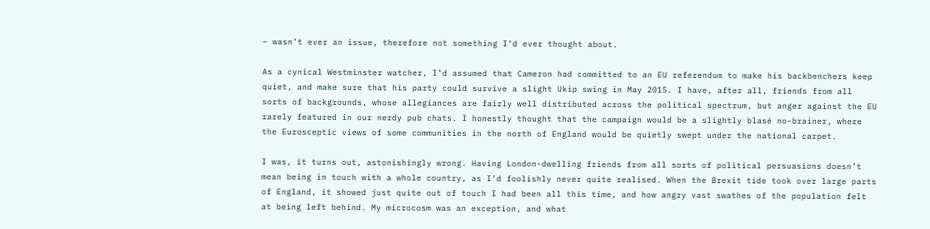– wasn’t ever an issue, therefore not something I’d ever thought about.

As a cynical Westminster watcher, I’d assumed that Cameron had committed to an EU referendum to make his backbenchers keep quiet, and make sure that his party could survive a slight Ukip swing in May 2015. I have, after all, friends from all sorts of backgrounds, whose allegiances are fairly well distributed across the political spectrum, but anger against the EU rarely featured in our nerdy pub chats. I honestly thought that the campaign would be a slightly blasé no-brainer, where the Eurosceptic views of some communities in the north of England would be quietly swept under the national carpet.

I was, it turns out, astonishingly wrong. Having London-dwelling friends from all sorts of political persuasions doesn’t mean being in touch with a whole country, as I’d foolishly never quite realised. When the Brexit tide took over large parts of England, it showed just quite out of touch I had been all this time, and how angry vast swathes of the population felt at being left behind. My microcosm was an exception, and what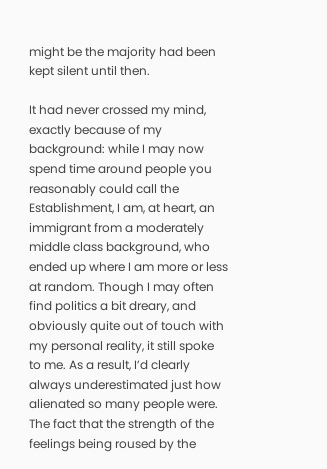might be the majority had been kept silent until then.

It had never crossed my mind, exactly because of my background: while I may now spend time around people you reasonably could call the Establishment, I am, at heart, an immigrant from a moderately middle class background, who ended up where I am more or less at random. Though I may often find politics a bit dreary, and obviously quite out of touch with my personal reality, it still spoke to me. As a result, I’d clearly always underestimated just how alienated so many people were. The fact that the strength of the feelings being roused by the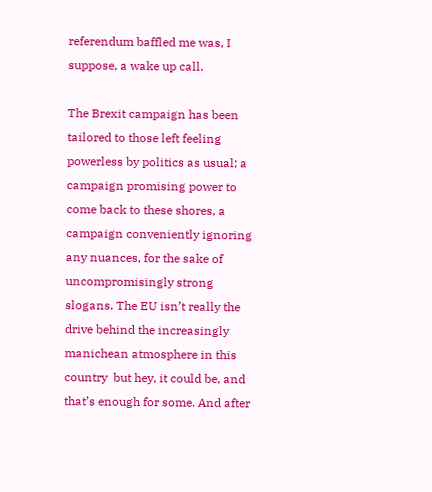referendum baffled me was, I suppose, a wake up call.

The Brexit campaign has been tailored to those left feeling powerless by politics as usual; a campaign promising power to come back to these shores, a campaign conveniently ignoring any nuances, for the sake of uncompromisingly strong slogans. The EU isn’t really the drive behind the increasingly manichean atmosphere in this country  but hey, it could be, and that’s enough for some. And after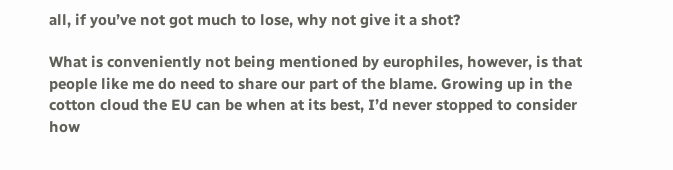all, if you’ve not got much to lose, why not give it a shot?

What is conveniently not being mentioned by europhiles, however, is that people like me do need to share our part of the blame. Growing up in the cotton cloud the EU can be when at its best, I’d never stopped to consider how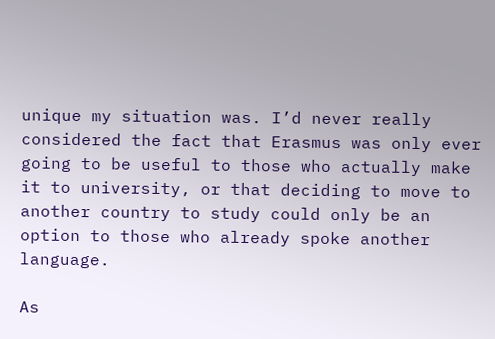unique my situation was. I’d never really considered the fact that Erasmus was only ever going to be useful to those who actually make it to university, or that deciding to move to another country to study could only be an option to those who already spoke another language.

As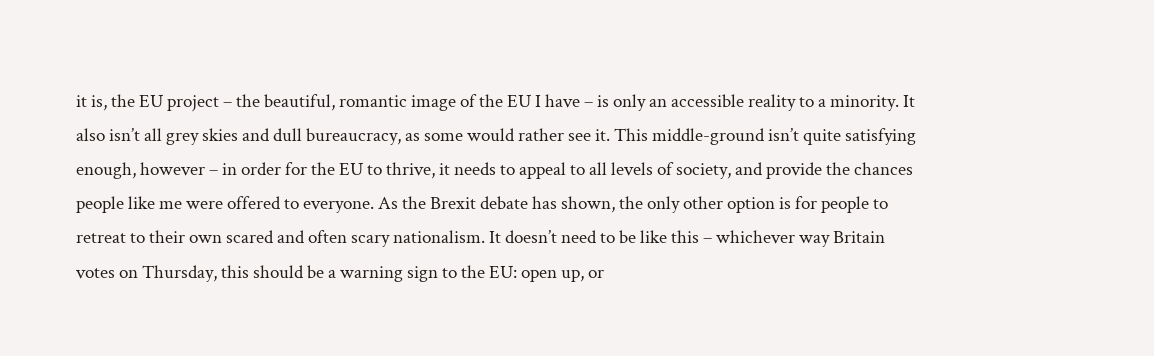it is, the EU project – the beautiful, romantic image of the EU I have – is only an accessible reality to a minority. It also isn’t all grey skies and dull bureaucracy, as some would rather see it. This middle-ground isn’t quite satisfying enough, however – in order for the EU to thrive, it needs to appeal to all levels of society, and provide the chances people like me were offered to everyone. As the Brexit debate has shown, the only other option is for people to retreat to their own scared and often scary nationalism. It doesn’t need to be like this – whichever way Britain votes on Thursday, this should be a warning sign to the EU: open up, or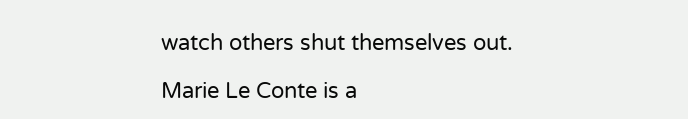watch others shut themselves out.

Marie Le Conte is a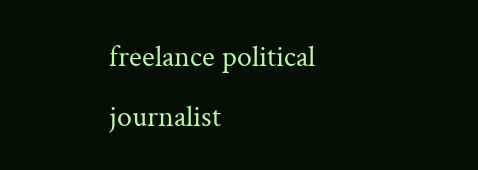freelance political journalist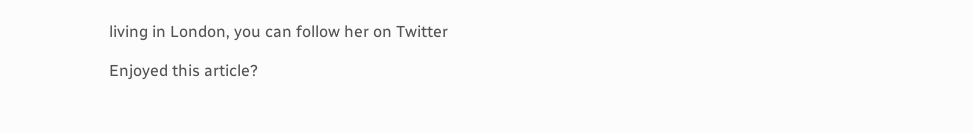living in London, you can follow her on Twitter

Enjoyed this article?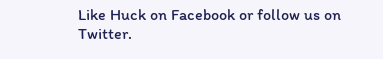Like Huck on Facebook or follow us on Twitter.